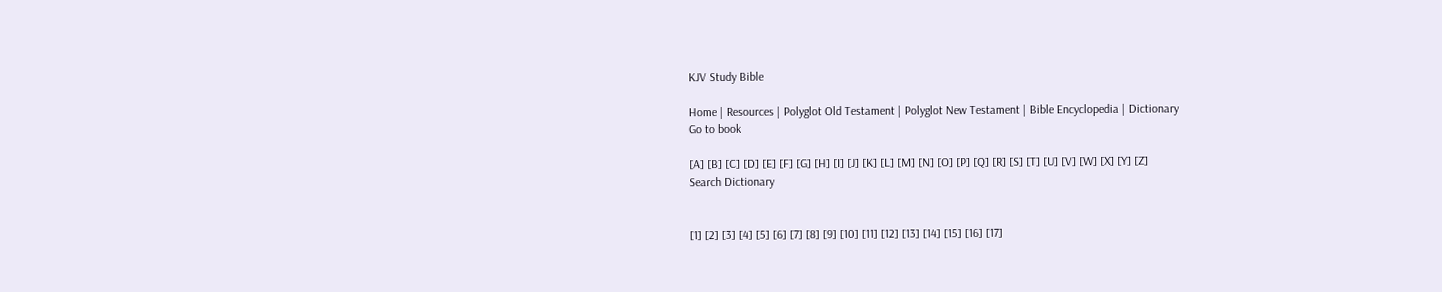KJV Study Bible

Home | Resources | Polyglot Old Testament | Polyglot New Testament | Bible Encyclopedia | Dictionary
Go to book

[A] [B] [C] [D] [E] [F] [G] [H] [I] [J] [K] [L] [M] [N] [O] [P] [Q] [R] [S] [T] [U] [V] [W] [X] [Y] [Z]
Search Dictionary


[1] [2] [3] [4] [5] [6] [7] [8] [9] [10] [11] [12] [13] [14] [15] [16] [17]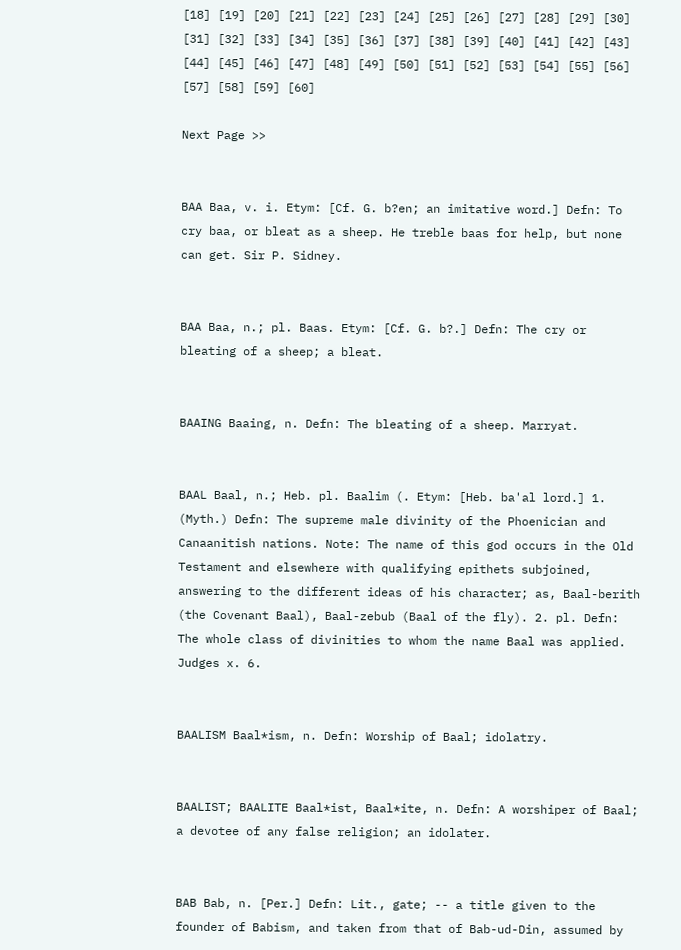[18] [19] [20] [21] [22] [23] [24] [25] [26] [27] [28] [29] [30] [31] [32] [33] [34] [35] [36] [37] [38] [39] [40] [41] [42] [43] [44] [45] [46] [47] [48] [49] [50] [51] [52] [53] [54] [55] [56] [57] [58] [59] [60]

Next Page >>


BAA Baa, v. i. Etym: [Cf. G. b?en; an imitative word.] Defn: To cry baa, or bleat as a sheep. He treble baas for help, but none can get. Sir P. Sidney.


BAA Baa, n.; pl. Baas. Etym: [Cf. G. b?.] Defn: The cry or bleating of a sheep; a bleat.


BAAING Baaing, n. Defn: The bleating of a sheep. Marryat.


BAAL Baal, n.; Heb. pl. Baalim (. Etym: [Heb. ba'al lord.] 1. (Myth.) Defn: The supreme male divinity of the Phoenician and Canaanitish nations. Note: The name of this god occurs in the Old Testament and elsewhere with qualifying epithets subjoined, answering to the different ideas of his character; as, Baal-berith (the Covenant Baal), Baal-zebub (Baal of the fly). 2. pl. Defn: The whole class of divinities to whom the name Baal was applied. Judges x. 6.


BAALISM Baal*ism, n. Defn: Worship of Baal; idolatry.


BAALIST; BAALITE Baal*ist, Baal*ite, n. Defn: A worshiper of Baal; a devotee of any false religion; an idolater.


BAB Bab, n. [Per.] Defn: Lit., gate; -- a title given to the founder of Babism, and taken from that of Bab-ud-Din, assumed by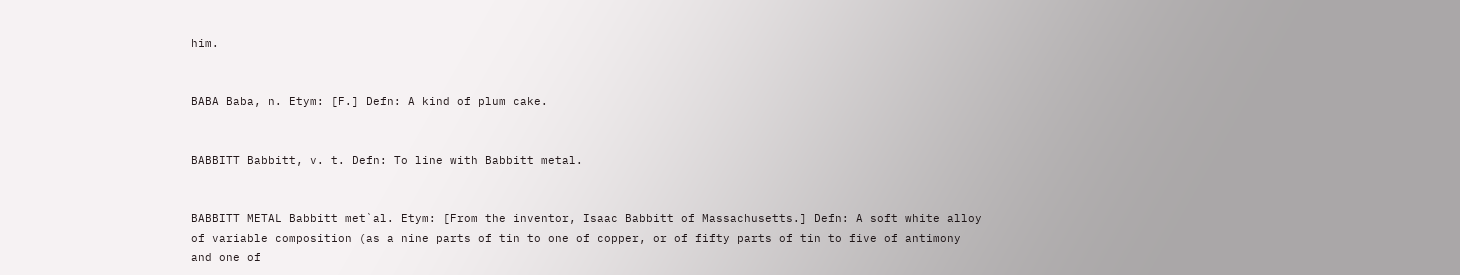him.


BABA Baba, n. Etym: [F.] Defn: A kind of plum cake.


BABBITT Babbitt, v. t. Defn: To line with Babbitt metal.


BABBITT METAL Babbitt met`al. Etym: [From the inventor, Isaac Babbitt of Massachusetts.] Defn: A soft white alloy of variable composition (as a nine parts of tin to one of copper, or of fifty parts of tin to five of antimony and one of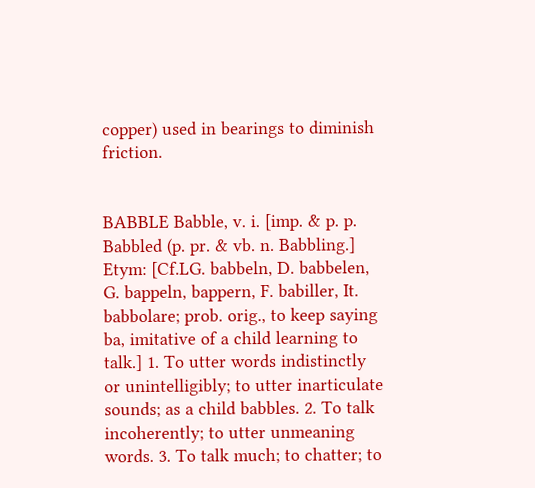copper) used in bearings to diminish friction.


BABBLE Babble, v. i. [imp. & p. p. Babbled (p. pr. & vb. n. Babbling.] Etym: [Cf.LG. babbeln, D. babbelen, G. bappeln, bappern, F. babiller, It. babbolare; prob. orig., to keep saying ba, imitative of a child learning to talk.] 1. To utter words indistinctly or unintelligibly; to utter inarticulate sounds; as a child babbles. 2. To talk incoherently; to utter unmeaning words. 3. To talk much; to chatter; to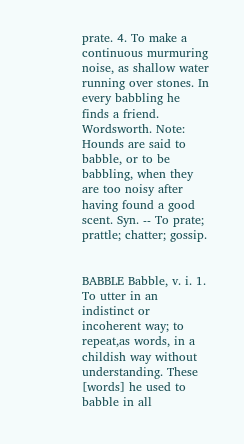prate. 4. To make a continuous murmuring noise, as shallow water running over stones. In every babbling he finds a friend. Wordsworth. Note: Hounds are said to babble, or to be babbling, when they are too noisy after having found a good scent. Syn. -- To prate; prattle; chatter; gossip.


BABBLE Babble, v. i. 1. To utter in an indistinct or incoherent way; to repeat,as words, in a childish way without understanding. These [words] he used to babble in all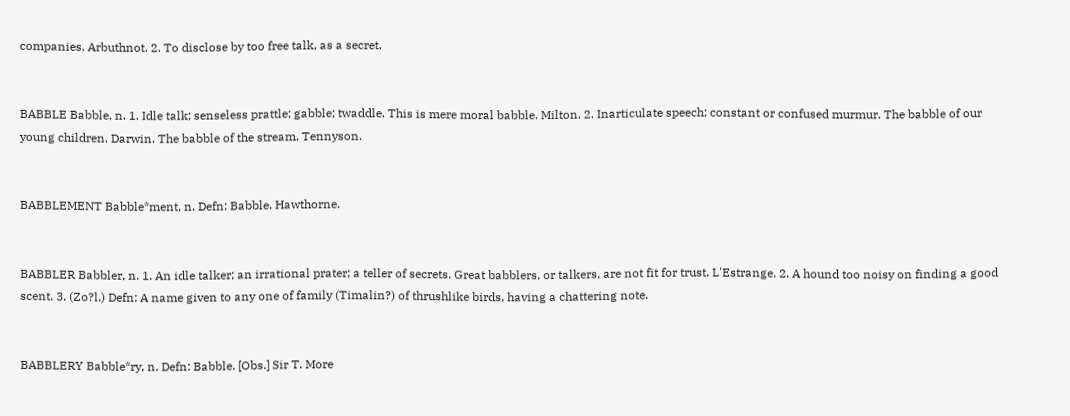companies. Arbuthnot. 2. To disclose by too free talk, as a secret.


BABBLE Babble, n. 1. Idle talk; senseless prattle; gabble; twaddle. This is mere moral babble. Milton. 2. Inarticulate speech; constant or confused murmur. The babble of our young children. Darwin. The babble of the stream. Tennyson.


BABBLEMENT Babble*ment, n. Defn: Babble. Hawthorne.


BABBLER Babbler, n. 1. An idle talker; an irrational prater; a teller of secrets. Great babblers, or talkers, are not fit for trust. L'Estrange. 2. A hound too noisy on finding a good scent. 3. (Zo?l.) Defn: A name given to any one of family (Timalin?) of thrushlike birds, having a chattering note.


BABBLERY Babble*ry, n. Defn: Babble. [Obs.] Sir T. More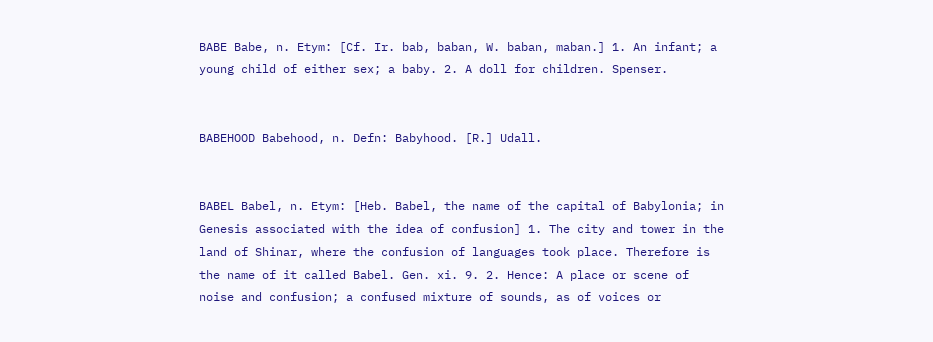BABE Babe, n. Etym: [Cf. Ir. bab, baban, W. baban, maban.] 1. An infant; a young child of either sex; a baby. 2. A doll for children. Spenser.


BABEHOOD Babehood, n. Defn: Babyhood. [R.] Udall.


BABEL Babel, n. Etym: [Heb. Babel, the name of the capital of Babylonia; in Genesis associated with the idea of confusion] 1. The city and tower in the land of Shinar, where the confusion of languages took place. Therefore is the name of it called Babel. Gen. xi. 9. 2. Hence: A place or scene of noise and confusion; a confused mixture of sounds, as of voices or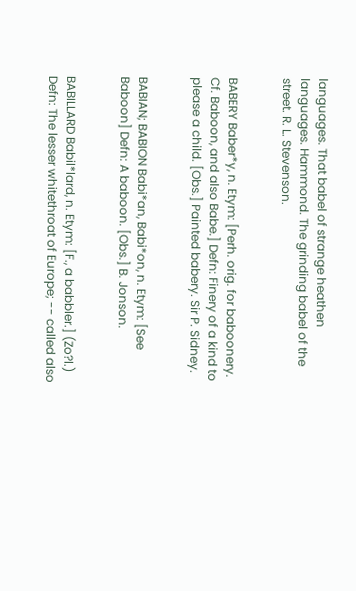languages. That babel of strange heathen languages. Hammond. The grinding babel of the street. R. L. Stevenson.


BABERY Baber*y, n. Etym: [Perh. orig. for baboonery. Cf. Baboon, and also Babe.] Defn: Finery of a kind to please a child. [Obs.] Painted babery. Sir P. Sidney.


BABIAN; BABION Babi*an, Babi*on, n. Etym: [See Baboon] Defn: A baboon. [Obs.] B. Jonson.


BABILLARD Babil*lard, n. Etym: [F., a babbler.] (Zo?l.) Defn: The lesser whitethroat of Europe; -- called also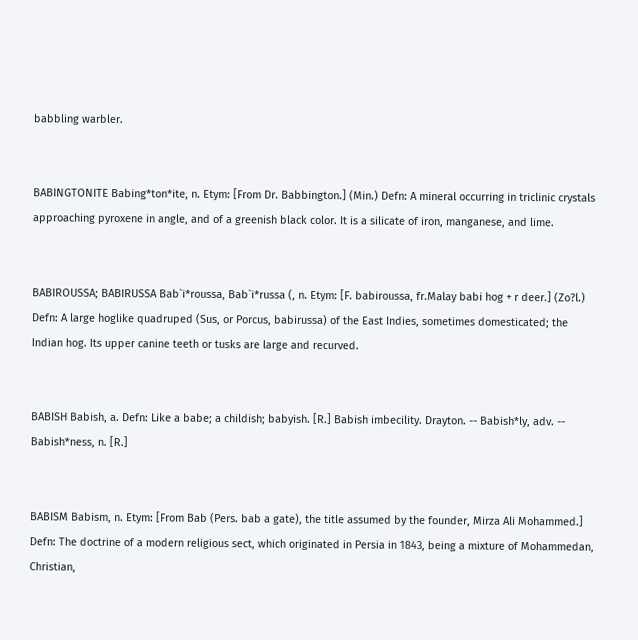babbling warbler.


BABINGTONITE Babing*ton*ite, n. Etym: [From Dr. Babbington.] (Min.) Defn: A mineral occurring in triclinic crystals approaching pyroxene in angle, and of a greenish black color. It is a silicate of iron, manganese, and lime.


BABIROUSSA; BABIRUSSA Bab`i*roussa, Bab`i*russa (, n. Etym: [F. babiroussa, fr.Malay babi hog + r deer.] (Zo?l.) Defn: A large hoglike quadruped (Sus, or Porcus, babirussa) of the East Indies, sometimes domesticated; the Indian hog. Its upper canine teeth or tusks are large and recurved.


BABISH Babish, a. Defn: Like a babe; a childish; babyish. [R.] Babish imbecility. Drayton. -- Babish*ly, adv. -- Babish*ness, n. [R.]


BABISM Babism, n. Etym: [From Bab (Pers. bab a gate), the title assumed by the founder, Mirza Ali Mohammed.] Defn: The doctrine of a modern religious sect, which originated in Persia in 1843, being a mixture of Mohammedan, Christian,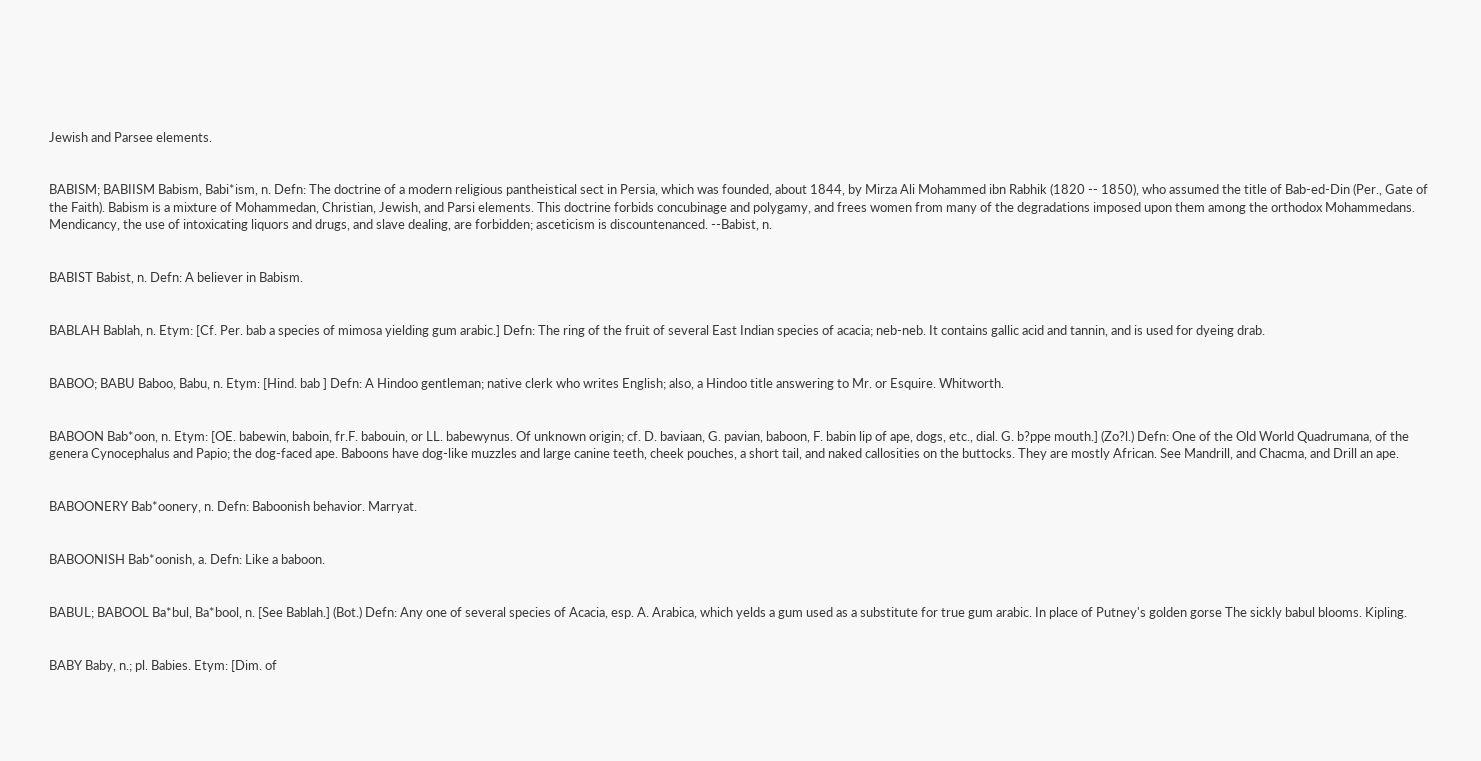Jewish and Parsee elements.


BABISM; BABIISM Babism, Babi*ism, n. Defn: The doctrine of a modern religious pantheistical sect in Persia, which was founded, about 1844, by Mirza Ali Mohammed ibn Rabhik (1820 -- 1850), who assumed the title of Bab-ed-Din (Per., Gate of the Faith). Babism is a mixture of Mohammedan, Christian, Jewish, and Parsi elements. This doctrine forbids concubinage and polygamy, and frees women from many of the degradations imposed upon them among the orthodox Mohammedans. Mendicancy, the use of intoxicating liquors and drugs, and slave dealing, are forbidden; asceticism is discountenanced. --Babist, n.


BABIST Babist, n. Defn: A believer in Babism.


BABLAH Bablah, n. Etym: [Cf. Per. bab a species of mimosa yielding gum arabic.] Defn: The ring of the fruit of several East Indian species of acacia; neb-neb. It contains gallic acid and tannin, and is used for dyeing drab.


BABOO; BABU Baboo, Babu, n. Etym: [Hind. bab ] Defn: A Hindoo gentleman; native clerk who writes English; also, a Hindoo title answering to Mr. or Esquire. Whitworth.


BABOON Bab*oon, n. Etym: [OE. babewin, baboin, fr.F. babouin, or LL. babewynus. Of unknown origin; cf. D. baviaan, G. pavian, baboon, F. babin lip of ape, dogs, etc., dial. G. b?ppe mouth.] (Zo?l.) Defn: One of the Old World Quadrumana, of the genera Cynocephalus and Papio; the dog-faced ape. Baboons have dog-like muzzles and large canine teeth, cheek pouches, a short tail, and naked callosities on the buttocks. They are mostly African. See Mandrill, and Chacma, and Drill an ape.


BABOONERY Bab*oonery, n. Defn: Baboonish behavior. Marryat.


BABOONISH Bab*oonish, a. Defn: Like a baboon.


BABUL; BABOOL Ba*bul, Ba*bool, n. [See Bablah.] (Bot.) Defn: Any one of several species of Acacia, esp. A. Arabica, which yelds a gum used as a substitute for true gum arabic. In place of Putney's golden gorse The sickly babul blooms. Kipling.


BABY Baby, n.; pl. Babies. Etym: [Dim. of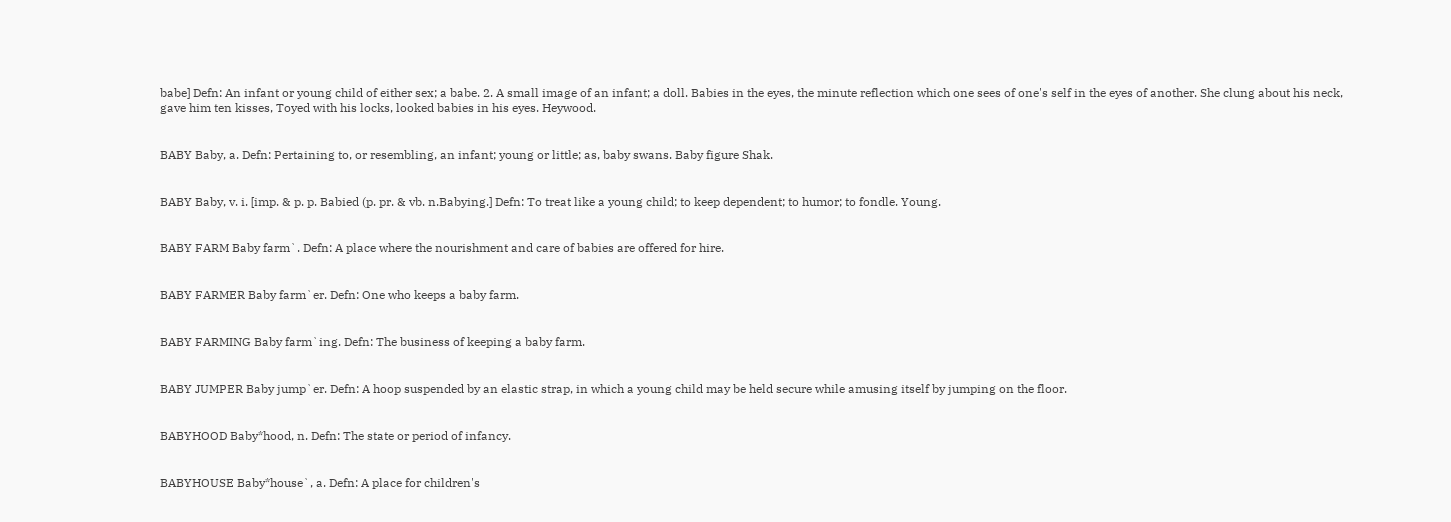babe] Defn: An infant or young child of either sex; a babe. 2. A small image of an infant; a doll. Babies in the eyes, the minute reflection which one sees of one's self in the eyes of another. She clung about his neck, gave him ten kisses, Toyed with his locks, looked babies in his eyes. Heywood.


BABY Baby, a. Defn: Pertaining to, or resembling, an infant; young or little; as, baby swans. Baby figure Shak.


BABY Baby, v. i. [imp. & p. p. Babied (p. pr. & vb. n.Babying.] Defn: To treat like a young child; to keep dependent; to humor; to fondle. Young.


BABY FARM Baby farm`. Defn: A place where the nourishment and care of babies are offered for hire.


BABY FARMER Baby farm`er. Defn: One who keeps a baby farm.


BABY FARMING Baby farm`ing. Defn: The business of keeping a baby farm.


BABY JUMPER Baby jump`er. Defn: A hoop suspended by an elastic strap, in which a young child may be held secure while amusing itself by jumping on the floor.


BABYHOOD Baby*hood, n. Defn: The state or period of infancy.


BABYHOUSE Baby*house`, a. Defn: A place for children's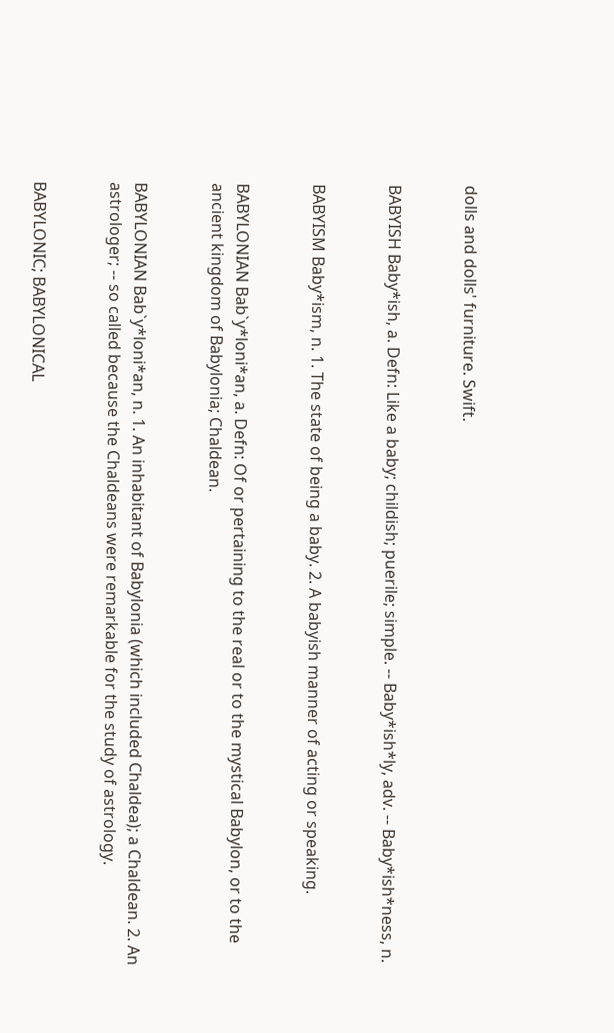dolls and dolls' furniture. Swift.


BABYISH Baby*ish, a. Defn: Like a baby; childish; puerile; simple. -- Baby*ish*ly, adv. -- Baby*ish*ness, n.


BABYISM Baby*ism, n. 1. The state of being a baby. 2. A babyish manner of acting or speaking.


BABYLONIAN Bab`y*loni*an, a. Defn: Of or pertaining to the real or to the mystical Babylon, or to the ancient kingdom of Babylonia; Chaldean.


BABYLONIAN Bab`y*loni*an, n. 1. An inhabitant of Babylonia (which included Chaldea); a Chaldean. 2. An astrologer; -- so called because the Chaldeans were remarkable for the study of astrology.


BABYLONIC; BABYLONICAL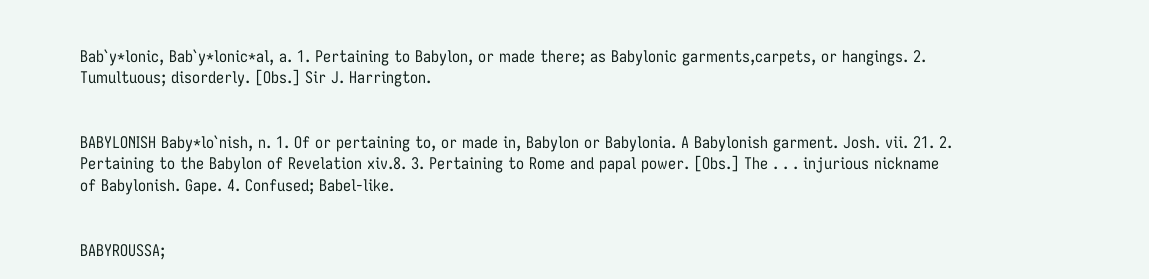Bab`y*lonic, Bab`y*lonic*al, a. 1. Pertaining to Babylon, or made there; as Babylonic garments,carpets, or hangings. 2. Tumultuous; disorderly. [Obs.] Sir J. Harrington.


BABYLONISH Baby*lo`nish, n. 1. Of or pertaining to, or made in, Babylon or Babylonia. A Babylonish garment. Josh. vii. 21. 2. Pertaining to the Babylon of Revelation xiv.8. 3. Pertaining to Rome and papal power. [Obs.] The . . . injurious nickname of Babylonish. Gape. 4. Confused; Babel-like.


BABYROUSSA;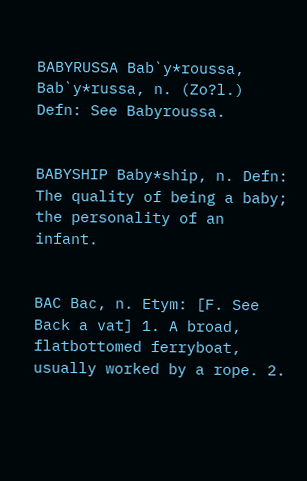BABYRUSSA Bab`y*roussa, Bab`y*russa, n. (Zo?l.) Defn: See Babyroussa.


BABYSHIP Baby*ship, n. Defn: The quality of being a baby; the personality of an infant.


BAC Bac, n. Etym: [F. See Back a vat] 1. A broad, flatbottomed ferryboat, usually worked by a rope. 2.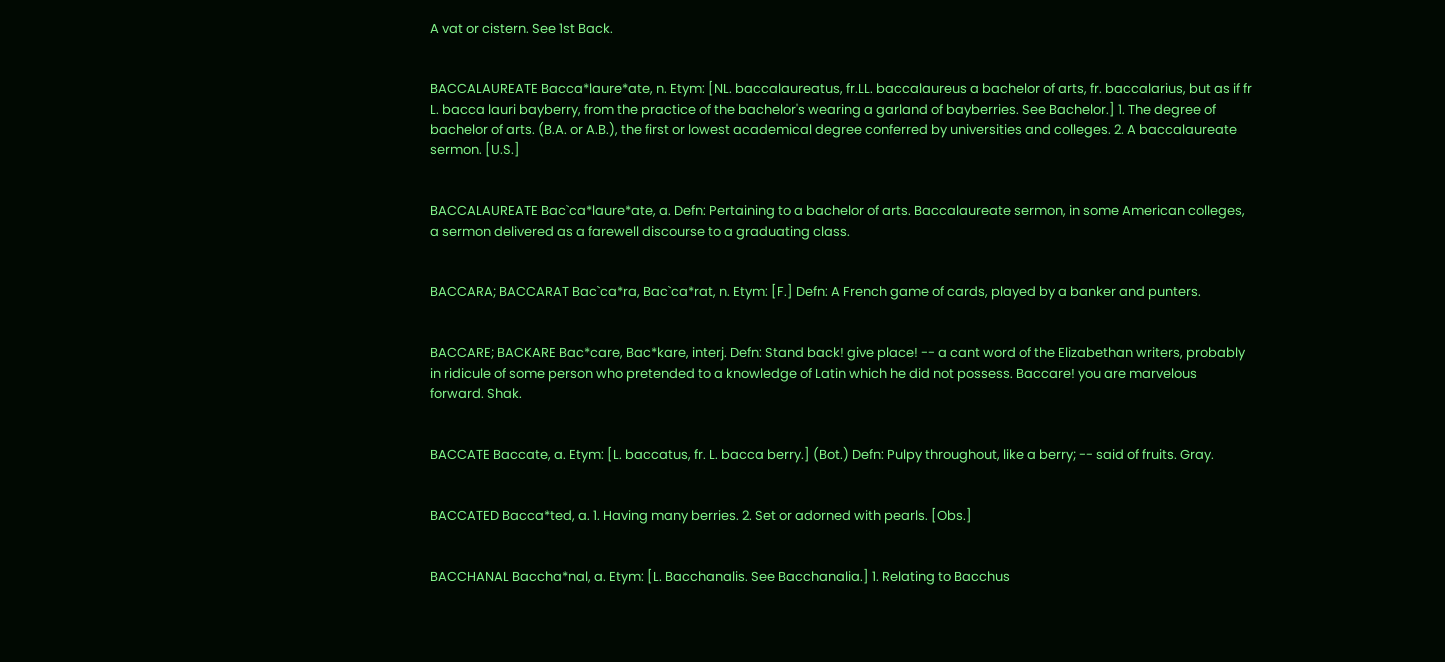A vat or cistern. See 1st Back.


BACCALAUREATE Bacca*laure*ate, n. Etym: [NL. baccalaureatus, fr.LL. baccalaureus a bachelor of arts, fr. baccalarius, but as if fr L. bacca lauri bayberry, from the practice of the bachelor's wearing a garland of bayberries. See Bachelor.] 1. The degree of bachelor of arts. (B.A. or A.B.), the first or lowest academical degree conferred by universities and colleges. 2. A baccalaureate sermon. [U.S.]


BACCALAUREATE Bac`ca*laure*ate, a. Defn: Pertaining to a bachelor of arts. Baccalaureate sermon, in some American colleges, a sermon delivered as a farewell discourse to a graduating class.


BACCARA; BACCARAT Bac`ca*ra, Bac`ca*rat, n. Etym: [F.] Defn: A French game of cards, played by a banker and punters.


BACCARE; BACKARE Bac*care, Bac*kare, interj. Defn: Stand back! give place! -- a cant word of the Elizabethan writers, probably in ridicule of some person who pretended to a knowledge of Latin which he did not possess. Baccare! you are marvelous forward. Shak.


BACCATE Baccate, a. Etym: [L. baccatus, fr. L. bacca berry.] (Bot.) Defn: Pulpy throughout, like a berry; -- said of fruits. Gray.


BACCATED Bacca*ted, a. 1. Having many berries. 2. Set or adorned with pearls. [Obs.]


BACCHANAL Baccha*nal, a. Etym: [L. Bacchanalis. See Bacchanalia.] 1. Relating to Bacchus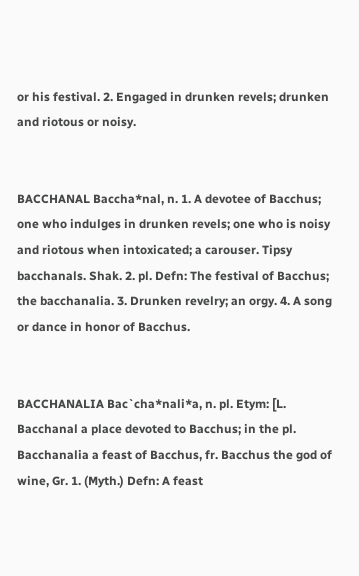or his festival. 2. Engaged in drunken revels; drunken and riotous or noisy.


BACCHANAL Baccha*nal, n. 1. A devotee of Bacchus; one who indulges in drunken revels; one who is noisy and riotous when intoxicated; a carouser. Tipsy bacchanals. Shak. 2. pl. Defn: The festival of Bacchus; the bacchanalia. 3. Drunken revelry; an orgy. 4. A song or dance in honor of Bacchus.


BACCHANALIA Bac`cha*nali*a, n. pl. Etym: [L. Bacchanal a place devoted to Bacchus; in the pl. Bacchanalia a feast of Bacchus, fr. Bacchus the god of wine, Gr. 1. (Myth.) Defn: A feast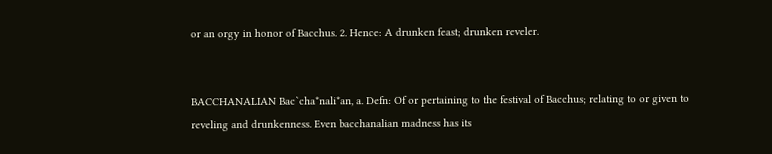or an orgy in honor of Bacchus. 2. Hence: A drunken feast; drunken reveler.


BACCHANALIAN Bac`cha*nali*an, a. Defn: Of or pertaining to the festival of Bacchus; relating to or given to reveling and drunkenness. Even bacchanalian madness has its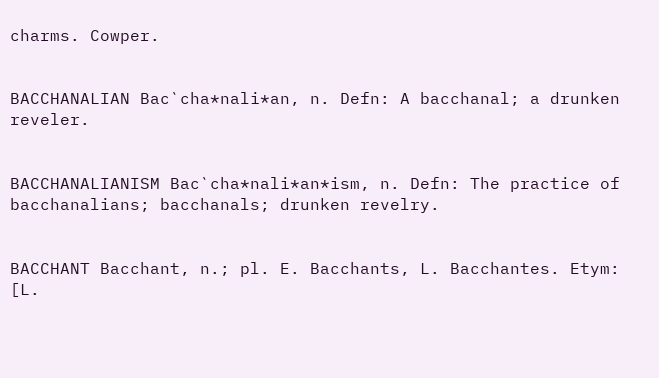charms. Cowper.


BACCHANALIAN Bac`cha*nali*an, n. Defn: A bacchanal; a drunken reveler.


BACCHANALIANISM Bac`cha*nali*an*ism, n. Defn: The practice of bacchanalians; bacchanals; drunken revelry.


BACCHANT Bacchant, n.; pl. E. Bacchants, L. Bacchantes. Etym: [L.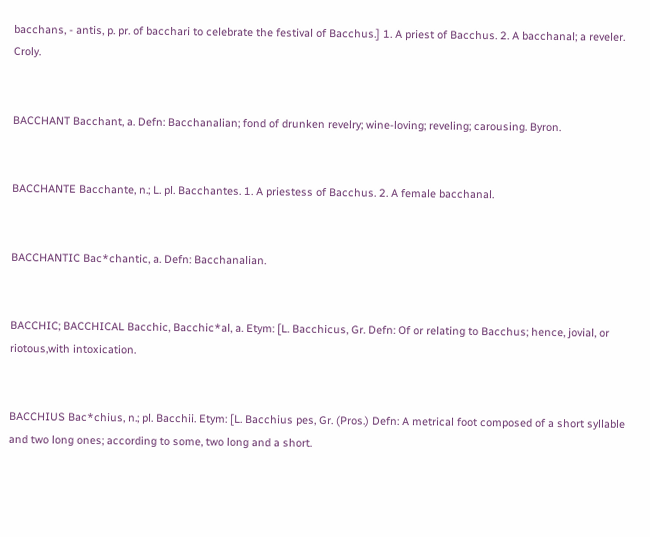bacchans, - antis, p. pr. of bacchari to celebrate the festival of Bacchus.] 1. A priest of Bacchus. 2. A bacchanal; a reveler. Croly.


BACCHANT Bacchant, a. Defn: Bacchanalian; fond of drunken revelry; wine-loving; reveling; carousing. Byron.


BACCHANTE Bacchante, n.; L. pl. Bacchantes. 1. A priestess of Bacchus. 2. A female bacchanal.


BACCHANTIC Bac*chantic, a. Defn: Bacchanalian.


BACCHIC; BACCHICAL Bacchic, Bacchic*al, a. Etym: [L. Bacchicus, Gr. Defn: Of or relating to Bacchus; hence, jovial, or riotous,with intoxication.


BACCHIUS Bac*chius, n.; pl. Bacchii. Etym: [L. Bacchius pes, Gr. (Pros.) Defn: A metrical foot composed of a short syllable and two long ones; according to some, two long and a short.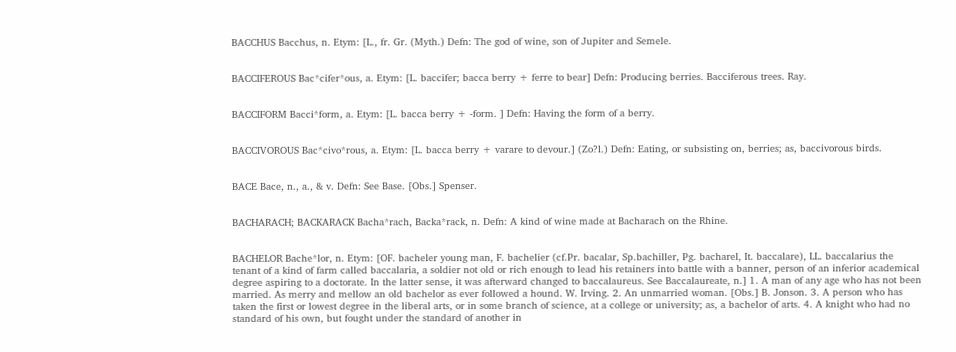BACCHUS Bacchus, n. Etym: [L., fr. Gr. (Myth.) Defn: The god of wine, son of Jupiter and Semele.


BACCIFEROUS Bac*cifer*ous, a. Etym: [L. baccifer; bacca berry + ferre to bear] Defn: Producing berries. Bacciferous trees. Ray.


BACCIFORM Bacci*form, a. Etym: [L. bacca berry + -form. ] Defn: Having the form of a berry.


BACCIVOROUS Bac*civo*rous, a. Etym: [L. bacca berry + varare to devour.] (Zo?l.) Defn: Eating, or subsisting on, berries; as, baccivorous birds.


BACE Bace, n., a., & v. Defn: See Base. [Obs.] Spenser.


BACHARACH; BACKARACK Bacha*rach, Backa*rack, n. Defn: A kind of wine made at Bacharach on the Rhine.


BACHELOR Bache*lor, n. Etym: [OF. bacheler young man, F. bachelier (cf.Pr. bacalar, Sp.bachiller, Pg. bacharel, It. baccalare), LL. baccalarius the tenant of a kind of farm called baccalaria, a soldier not old or rich enough to lead his retainers into battle with a banner, person of an inferior academical degree aspiring to a doctorate. In the latter sense, it was afterward changed to baccalaureus. See Baccalaureate, n.] 1. A man of any age who has not been married. As merry and mellow an old bachelor as ever followed a hound. W. Irving. 2. An unmarried woman. [Obs.] B. Jonson. 3. A person who has taken the first or lowest degree in the liberal arts, or in some branch of science, at a college or university; as, a bachelor of arts. 4. A knight who had no standard of his own, but fought under the standard of another in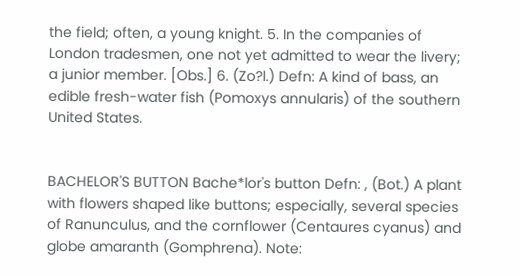the field; often, a young knight. 5. In the companies of London tradesmen, one not yet admitted to wear the livery; a junior member. [Obs.] 6. (Zo?l.) Defn: A kind of bass, an edible fresh-water fish (Pomoxys annularis) of the southern United States.


BACHELOR'S BUTTON Bache*lor's button Defn: , (Bot.) A plant with flowers shaped like buttons; especially, several species of Ranunculus, and the cornflower (Centaures cyanus) and globe amaranth (Gomphrena). Note: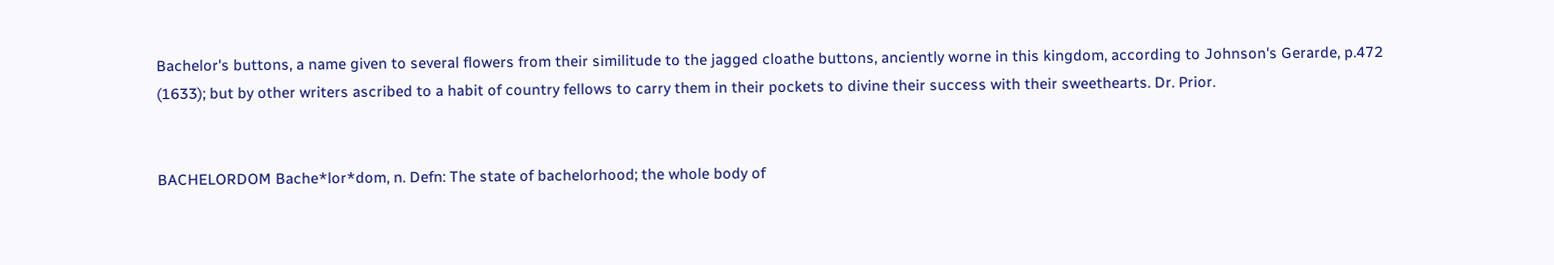Bachelor's buttons, a name given to several flowers from their similitude to the jagged cloathe buttons, anciently worne in this kingdom, according to Johnson's Gerarde, p.472 (1633); but by other writers ascribed to a habit of country fellows to carry them in their pockets to divine their success with their sweethearts. Dr. Prior.


BACHELORDOM Bache*lor*dom, n. Defn: The state of bachelorhood; the whole body of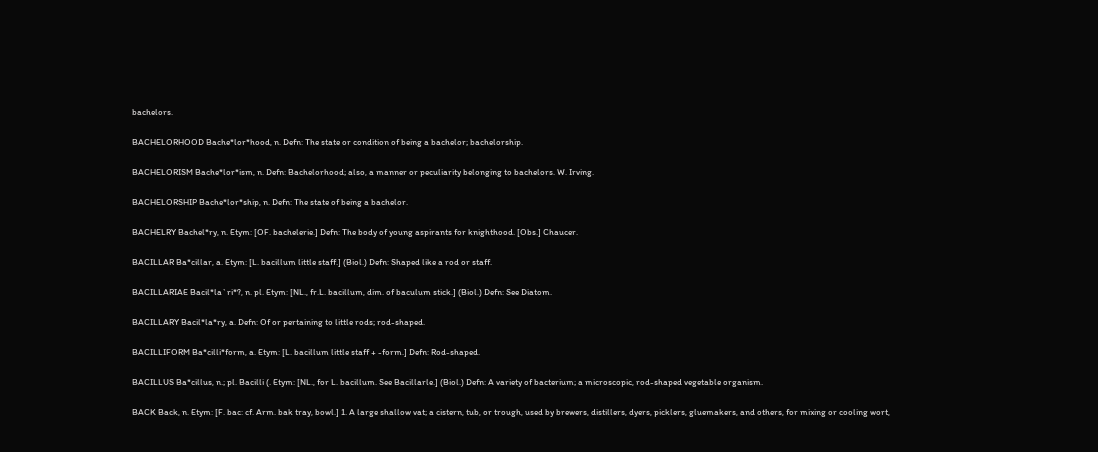bachelors.


BACHELORHOOD Bache*lor*hood, n. Defn: The state or condition of being a bachelor; bachelorship.


BACHELORISM Bache*lor*ism, n. Defn: Bachelorhood; also, a manner or peculiarity belonging to bachelors. W. Irving.


BACHELORSHIP Bache*lor*ship, n. Defn: The state of being a bachelor.


BACHELRY Bachel*ry, n. Etym: [OF. bachelerie.] Defn: The body of young aspirants for knighthood. [Obs.] Chaucer.


BACILLAR Ba*cillar, a. Etym: [L. bacillum little staff.] (Biol.) Defn: Shaped like a rod or staff.


BACILLARIAE Bacil*la`ri*?, n. pl. Etym: [NL., fr.L. bacillum, dim. of baculum stick.] (Biol.) Defn: See Diatom.


BACILLARY Bacil*la*ry, a. Defn: Of or pertaining to little rods; rod-shaped.


BACILLIFORM Ba*cilli*form, a. Etym: [L. bacillum little staff + -form.] Defn: Rod-shaped.


BACILLUS Ba*cillus, n.; pl. Bacilli (. Etym: [NL., for L. bacillum. See Bacillarle.] (Biol.) Defn: A variety of bacterium; a microscopic, rod-shaped vegetable organism.


BACK Back, n. Etym: [F. bac: cf. Arm. bak tray, bowl.] 1. A large shallow vat; a cistern, tub, or trough, used by brewers, distillers, dyers, picklers, gluemakers, and others, for mixing or cooling wort,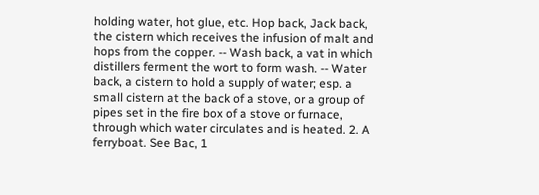holding water, hot glue, etc. Hop back, Jack back, the cistern which receives the infusion of malt and hops from the copper. -- Wash back, a vat in which distillers ferment the wort to form wash. -- Water back, a cistern to hold a supply of water; esp. a small cistern at the back of a stove, or a group of pipes set in the fire box of a stove or furnace, through which water circulates and is heated. 2. A ferryboat. See Bac, 1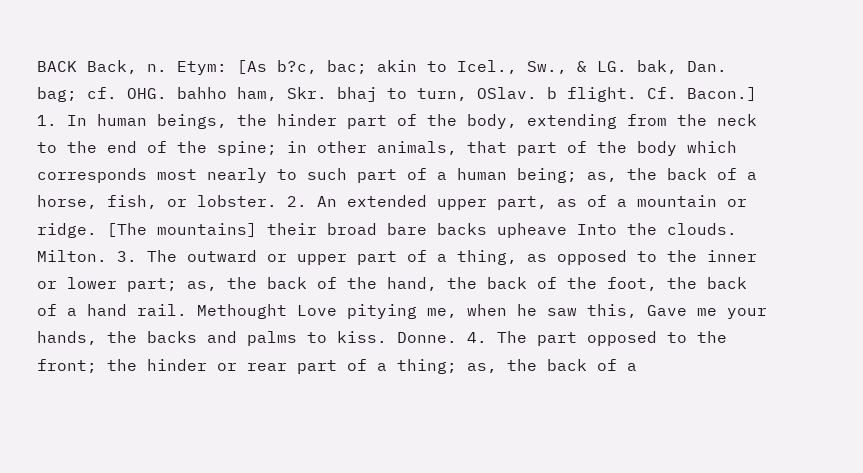BACK Back, n. Etym: [As b?c, bac; akin to Icel., Sw., & LG. bak, Dan. bag; cf. OHG. bahho ham, Skr. bhaj to turn, OSlav. b flight. Cf. Bacon.] 1. In human beings, the hinder part of the body, extending from the neck to the end of the spine; in other animals, that part of the body which corresponds most nearly to such part of a human being; as, the back of a horse, fish, or lobster. 2. An extended upper part, as of a mountain or ridge. [The mountains] their broad bare backs upheave Into the clouds. Milton. 3. The outward or upper part of a thing, as opposed to the inner or lower part; as, the back of the hand, the back of the foot, the back of a hand rail. Methought Love pitying me, when he saw this, Gave me your hands, the backs and palms to kiss. Donne. 4. The part opposed to the front; the hinder or rear part of a thing; as, the back of a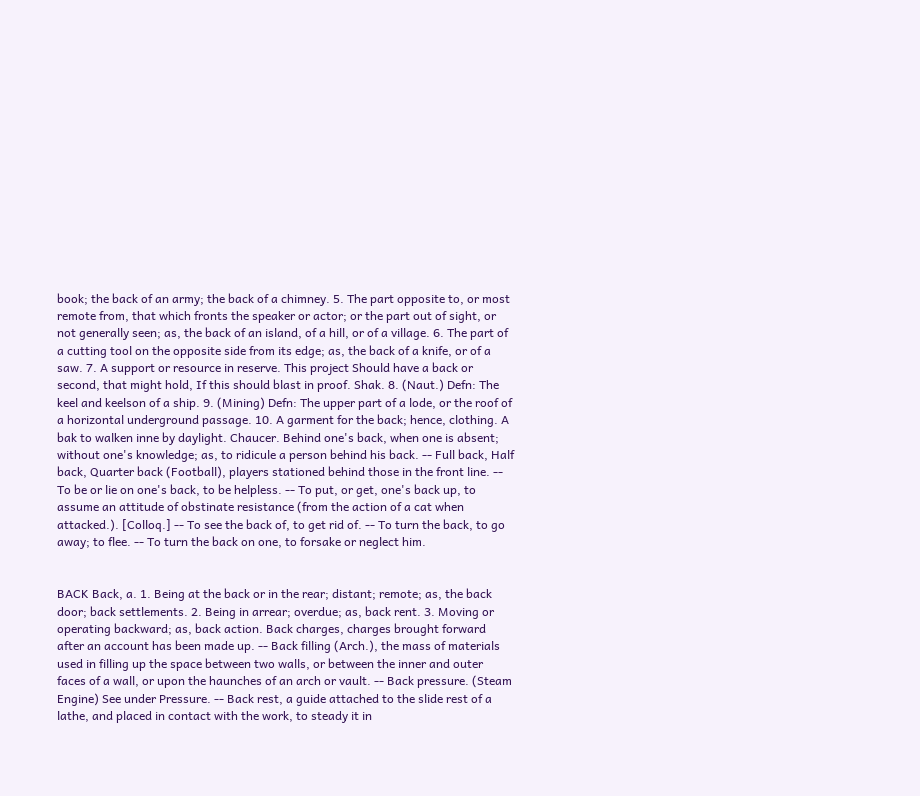book; the back of an army; the back of a chimney. 5. The part opposite to, or most remote from, that which fronts the speaker or actor; or the part out of sight, or not generally seen; as, the back of an island, of a hill, or of a village. 6. The part of a cutting tool on the opposite side from its edge; as, the back of a knife, or of a saw. 7. A support or resource in reserve. This project Should have a back or second, that might hold, If this should blast in proof. Shak. 8. (Naut.) Defn: The keel and keelson of a ship. 9. (Mining) Defn: The upper part of a lode, or the roof of a horizontal underground passage. 10. A garment for the back; hence, clothing. A bak to walken inne by daylight. Chaucer. Behind one's back, when one is absent; without one's knowledge; as, to ridicule a person behind his back. -- Full back, Half back, Quarter back (Football), players stationed behind those in the front line. -- To be or lie on one's back, to be helpless. -- To put, or get, one's back up, to assume an attitude of obstinate resistance (from the action of a cat when attacked.). [Colloq.] -- To see the back of, to get rid of. -- To turn the back, to go away; to flee. -- To turn the back on one, to forsake or neglect him.


BACK Back, a. 1. Being at the back or in the rear; distant; remote; as, the back door; back settlements. 2. Being in arrear; overdue; as, back rent. 3. Moving or operating backward; as, back action. Back charges, charges brought forward after an account has been made up. -- Back filling (Arch.), the mass of materials used in filling up the space between two walls, or between the inner and outer faces of a wall, or upon the haunches of an arch or vault. -- Back pressure. (Steam Engine) See under Pressure. -- Back rest, a guide attached to the slide rest of a lathe, and placed in contact with the work, to steady it in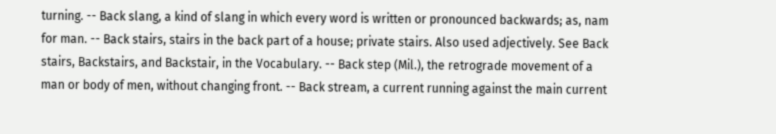turning. -- Back slang, a kind of slang in which every word is written or pronounced backwards; as, nam for man. -- Back stairs, stairs in the back part of a house; private stairs. Also used adjectively. See Back stairs, Backstairs, and Backstair, in the Vocabulary. -- Back step (Mil.), the retrograde movement of a man or body of men, without changing front. -- Back stream, a current running against the main current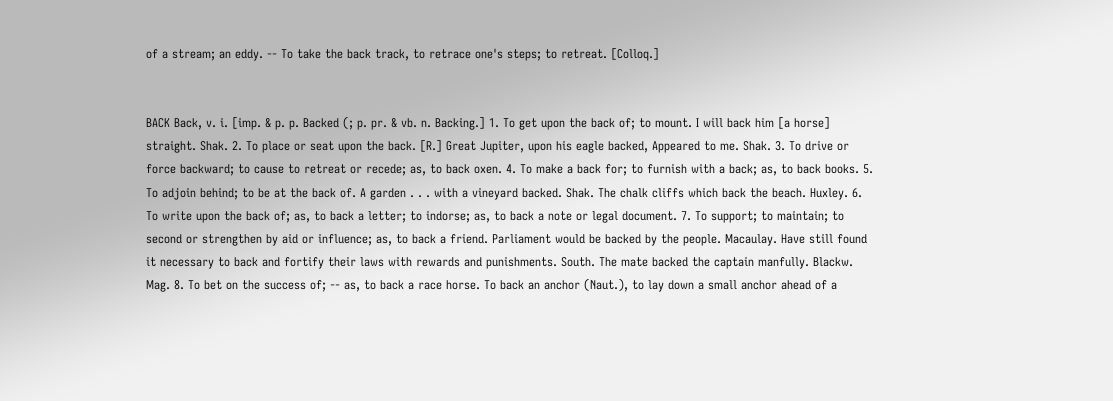of a stream; an eddy. -- To take the back track, to retrace one's steps; to retreat. [Colloq.]


BACK Back, v. i. [imp. & p. p. Backed (; p. pr. & vb. n. Backing.] 1. To get upon the back of; to mount. I will back him [a horse] straight. Shak. 2. To place or seat upon the back. [R.] Great Jupiter, upon his eagle backed, Appeared to me. Shak. 3. To drive or force backward; to cause to retreat or recede; as, to back oxen. 4. To make a back for; to furnish with a back; as, to back books. 5. To adjoin behind; to be at the back of. A garden . . . with a vineyard backed. Shak. The chalk cliffs which back the beach. Huxley. 6. To write upon the back of; as, to back a letter; to indorse; as, to back a note or legal document. 7. To support; to maintain; to second or strengthen by aid or influence; as, to back a friend. Parliament would be backed by the people. Macaulay. Have still found it necessary to back and fortify their laws with rewards and punishments. South. The mate backed the captain manfully. Blackw. Mag. 8. To bet on the success of; -- as, to back a race horse. To back an anchor (Naut.), to lay down a small anchor ahead of a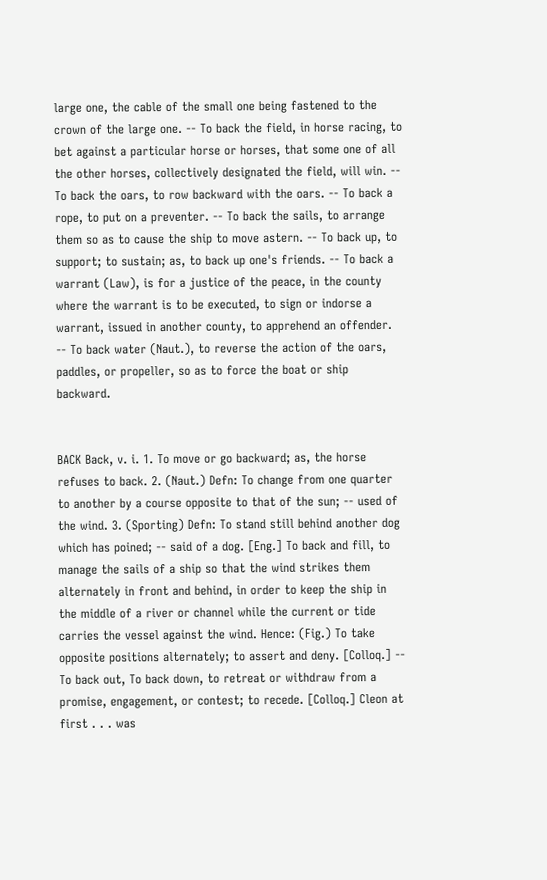large one, the cable of the small one being fastened to the crown of the large one. -- To back the field, in horse racing, to bet against a particular horse or horses, that some one of all the other horses, collectively designated the field, will win. -- To back the oars, to row backward with the oars. -- To back a rope, to put on a preventer. -- To back the sails, to arrange them so as to cause the ship to move astern. -- To back up, to support; to sustain; as, to back up one's friends. -- To back a warrant (Law), is for a justice of the peace, in the county where the warrant is to be executed, to sign or indorse a warrant, issued in another county, to apprehend an offender. -- To back water (Naut.), to reverse the action of the oars, paddles, or propeller, so as to force the boat or ship backward.


BACK Back, v. i. 1. To move or go backward; as, the horse refuses to back. 2. (Naut.) Defn: To change from one quarter to another by a course opposite to that of the sun; -- used of the wind. 3. (Sporting) Defn: To stand still behind another dog which has poined; -- said of a dog. [Eng.] To back and fill, to manage the sails of a ship so that the wind strikes them alternately in front and behind, in order to keep the ship in the middle of a river or channel while the current or tide carries the vessel against the wind. Hence: (Fig.) To take opposite positions alternately; to assert and deny. [Colloq.] -- To back out, To back down, to retreat or withdraw from a promise, engagement, or contest; to recede. [Colloq.] Cleon at first . . . was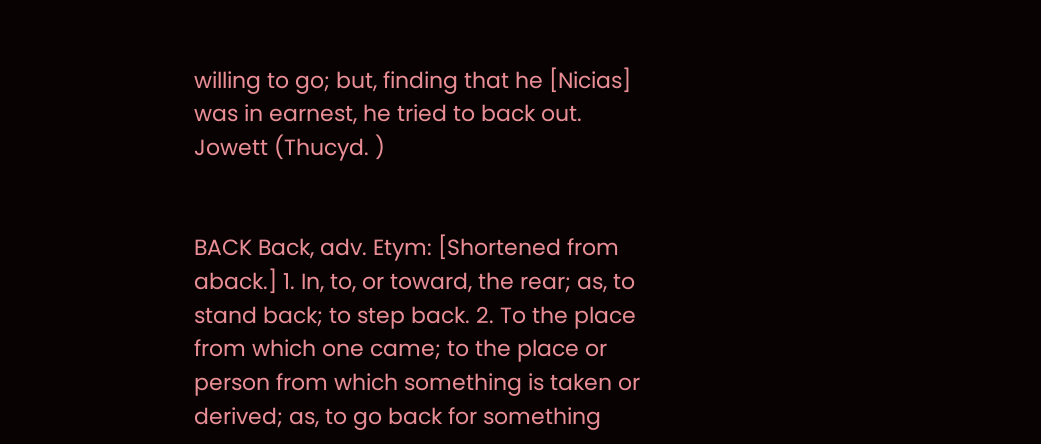willing to go; but, finding that he [Nicias] was in earnest, he tried to back out. Jowett (Thucyd. )


BACK Back, adv. Etym: [Shortened from aback.] 1. In, to, or toward, the rear; as, to stand back; to step back. 2. To the place from which one came; to the place or person from which something is taken or derived; as, to go back for something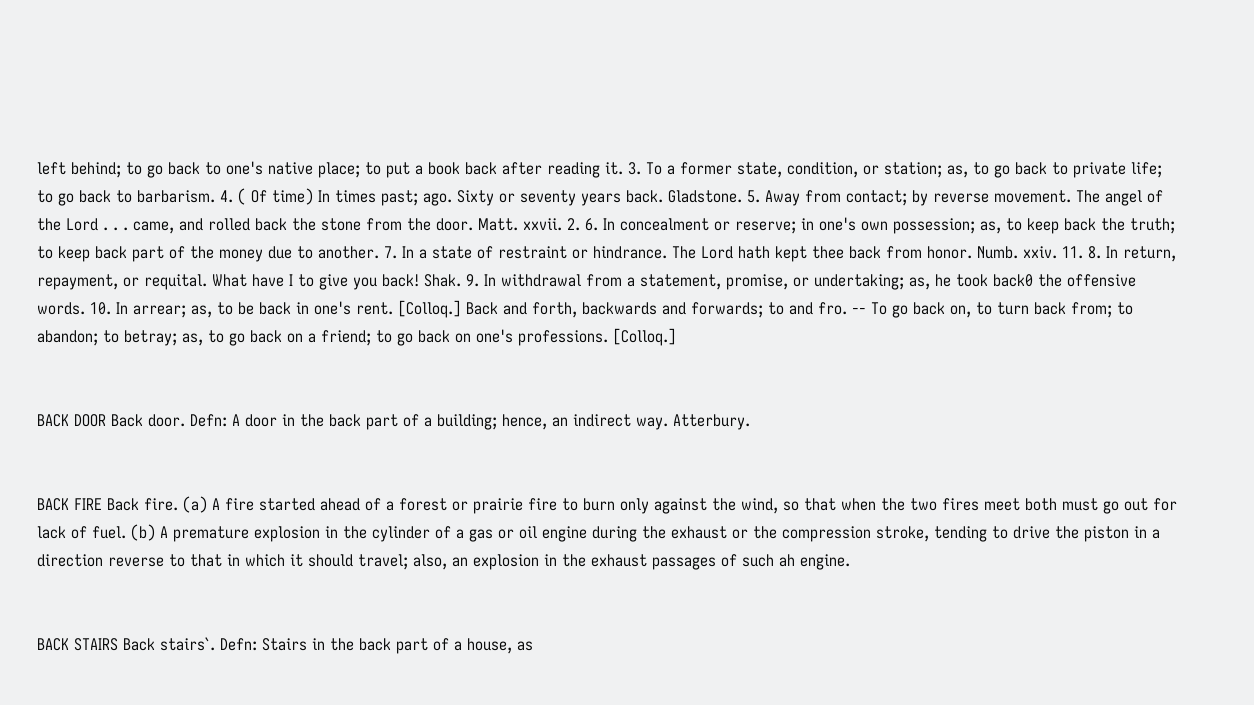left behind; to go back to one's native place; to put a book back after reading it. 3. To a former state, condition, or station; as, to go back to private life; to go back to barbarism. 4. ( Of time) In times past; ago. Sixty or seventy years back. Gladstone. 5. Away from contact; by reverse movement. The angel of the Lord . . . came, and rolled back the stone from the door. Matt. xxvii. 2. 6. In concealment or reserve; in one's own possession; as, to keep back the truth; to keep back part of the money due to another. 7. In a state of restraint or hindrance. The Lord hath kept thee back from honor. Numb. xxiv. 11. 8. In return, repayment, or requital. What have I to give you back! Shak. 9. In withdrawal from a statement, promise, or undertaking; as, he took back0 the offensive words. 10. In arrear; as, to be back in one's rent. [Colloq.] Back and forth, backwards and forwards; to and fro. -- To go back on, to turn back from; to abandon; to betray; as, to go back on a friend; to go back on one's professions. [Colloq.]


BACK DOOR Back door. Defn: A door in the back part of a building; hence, an indirect way. Atterbury.


BACK FIRE Back fire. (a) A fire started ahead of a forest or prairie fire to burn only against the wind, so that when the two fires meet both must go out for lack of fuel. (b) A premature explosion in the cylinder of a gas or oil engine during the exhaust or the compression stroke, tending to drive the piston in a direction reverse to that in which it should travel; also, an explosion in the exhaust passages of such ah engine.


BACK STAIRS Back stairs`. Defn: Stairs in the back part of a house, as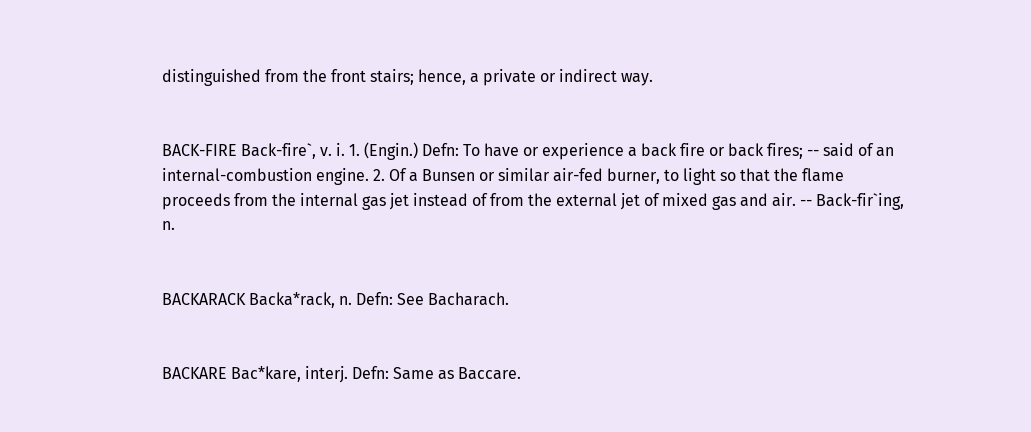distinguished from the front stairs; hence, a private or indirect way.


BACK-FIRE Back-fire`, v. i. 1. (Engin.) Defn: To have or experience a back fire or back fires; -- said of an internal-combustion engine. 2. Of a Bunsen or similar air-fed burner, to light so that the flame proceeds from the internal gas jet instead of from the external jet of mixed gas and air. -- Back-fir`ing, n.


BACKARACK Backa*rack, n. Defn: See Bacharach.


BACKARE Bac*kare, interj. Defn: Same as Baccare.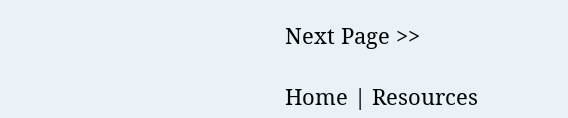Next Page >>

Home | Resources